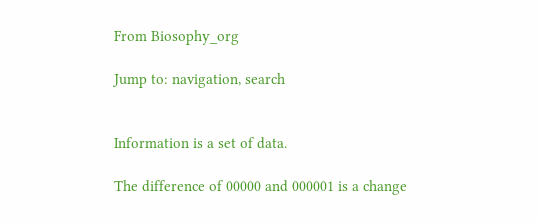From Biosophy_org

Jump to: navigation, search


Information is a set of data.

The difference of 00000 and 000001 is a change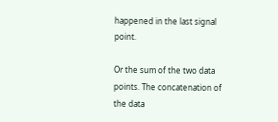happened in the last signal point.

Or the sum of the two data points. The concatenation of the data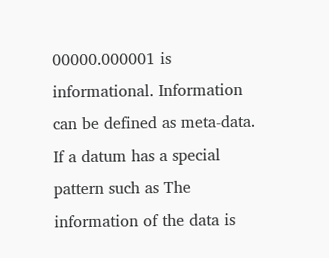00000.000001 is informational. Information can be defined as meta-data. If a datum has a special pattern such as The information of the data is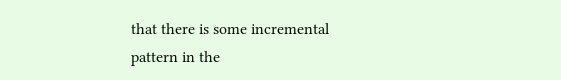that there is some incremental pattern in the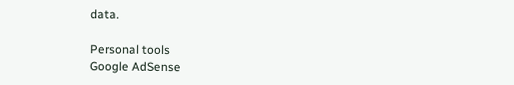data.

Personal tools
Google AdSense